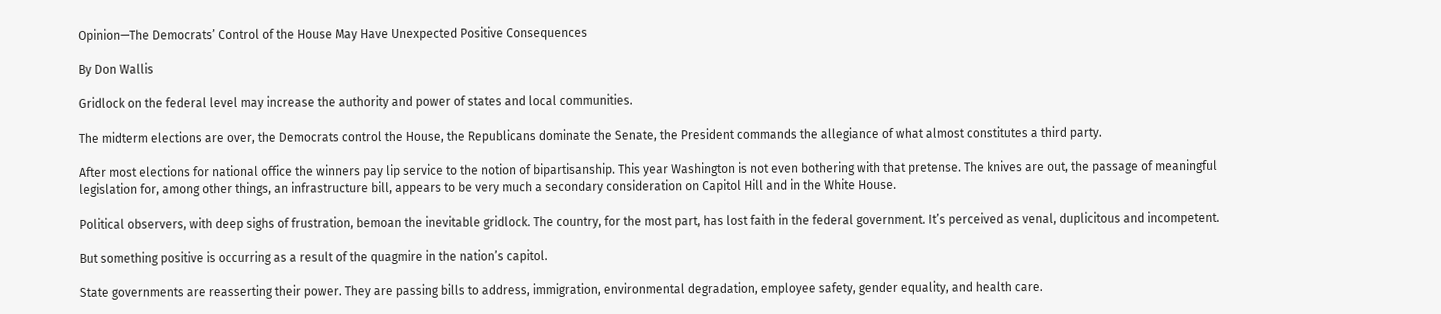Opinion—The Democrats’ Control of the House May Have Unexpected Positive Consequences

By Don Wallis

Gridlock on the federal level may increase the authority and power of states and local communities.

The midterm elections are over, the Democrats control the House, the Republicans dominate the Senate, the President commands the allegiance of what almost constitutes a third party.

After most elections for national office the winners pay lip service to the notion of bipartisanship. This year Washington is not even bothering with that pretense. The knives are out, the passage of meaningful legislation for, among other things, an infrastructure bill, appears to be very much a secondary consideration on Capitol Hill and in the White House.

Political observers, with deep sighs of frustration, bemoan the inevitable gridlock. The country, for the most part, has lost faith in the federal government. It’s perceived as venal, duplicitous and incompetent.

But something positive is occurring as a result of the quagmire in the nation’s capitol.

State governments are reasserting their power. They are passing bills to address, immigration, environmental degradation, employee safety, gender equality, and health care.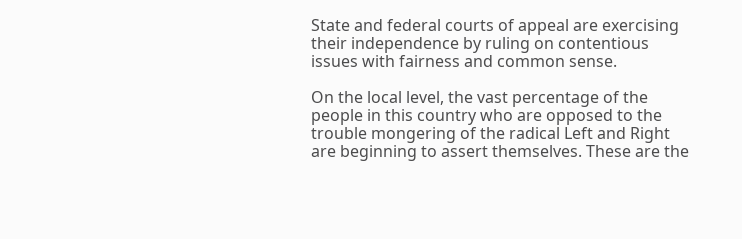State and federal courts of appeal are exercising their independence by ruling on contentious issues with fairness and common sense.

On the local level, the vast percentage of the people in this country who are opposed to the trouble mongering of the radical Left and Right are beginning to assert themselves. These are the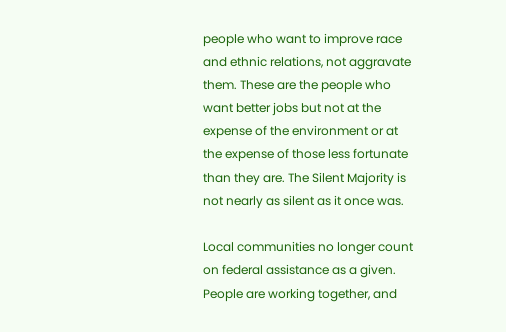people who want to improve race and ethnic relations, not aggravate them. These are the people who want better jobs but not at the expense of the environment or at the expense of those less fortunate than they are. The Silent Majority is not nearly as silent as it once was.

Local communities no longer count on federal assistance as a given. People are working together, and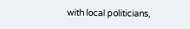with local politicians,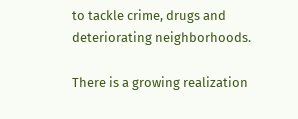to tackle crime, drugs and deteriorating neighborhoods.

There is a growing realization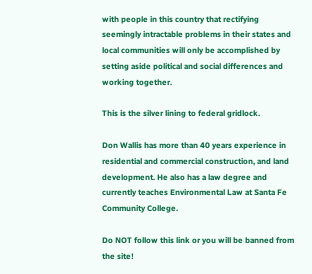with people in this country that rectifying seemingly intractable problems in their states and local communities will only be accomplished by setting aside political and social differences and working together.

This is the silver lining to federal gridlock.

Don Wallis has more than 40 years experience in residential and commercial construction, and land development. He also has a law degree and currently teaches Environmental Law at Santa Fe Community College.

Do NOT follow this link or you will be banned from the site!